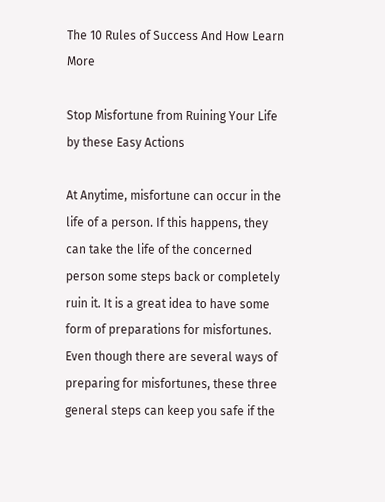The 10 Rules of Success And How Learn More

Stop Misfortune from Ruining Your Life by these Easy Actions

At Anytime, misfortune can occur in the life of a person. If this happens, they can take the life of the concerned person some steps back or completely ruin it. It is a great idea to have some form of preparations for misfortunes. Even though there are several ways of preparing for misfortunes, these three general steps can keep you safe if the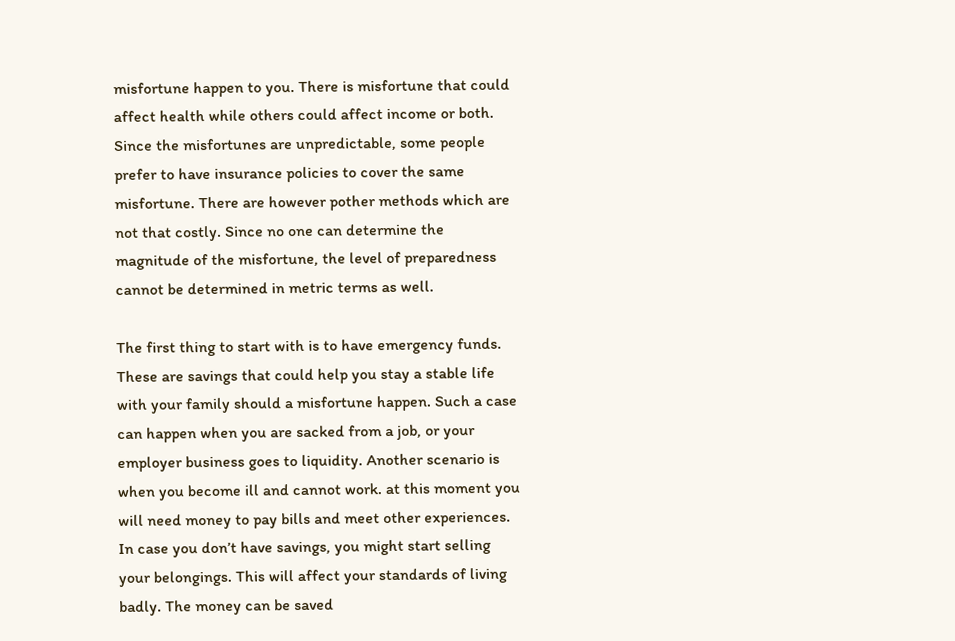misfortune happen to you. There is misfortune that could affect health while others could affect income or both. Since the misfortunes are unpredictable, some people prefer to have insurance policies to cover the same misfortune. There are however pother methods which are not that costly. Since no one can determine the magnitude of the misfortune, the level of preparedness cannot be determined in metric terms as well.

The first thing to start with is to have emergency funds. These are savings that could help you stay a stable life with your family should a misfortune happen. Such a case can happen when you are sacked from a job, or your employer business goes to liquidity. Another scenario is when you become ill and cannot work. at this moment you will need money to pay bills and meet other experiences. In case you don’t have savings, you might start selling your belongings. This will affect your standards of living badly. The money can be saved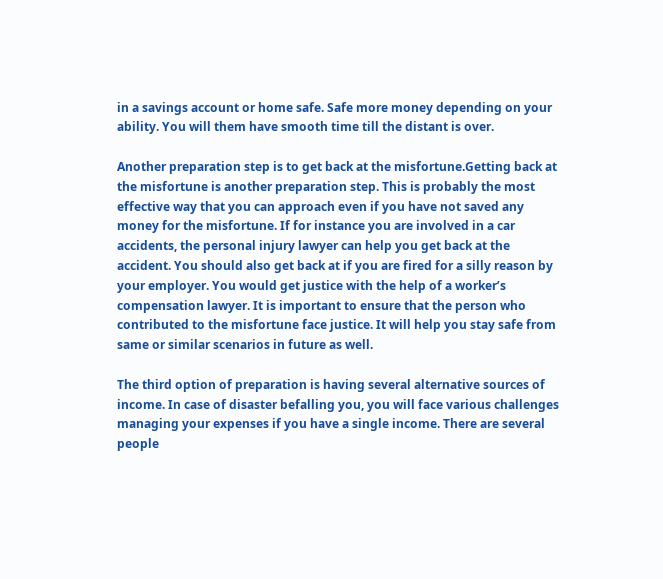in a savings account or home safe. Safe more money depending on your ability. You will them have smooth time till the distant is over.

Another preparation step is to get back at the misfortune.Getting back at the misfortune is another preparation step. This is probably the most effective way that you can approach even if you have not saved any money for the misfortune. If for instance you are involved in a car accidents, the personal injury lawyer can help you get back at the accident. You should also get back at if you are fired for a silly reason by your employer. You would get justice with the help of a worker’s compensation lawyer. It is important to ensure that the person who contributed to the misfortune face justice. It will help you stay safe from same or similar scenarios in future as well.

The third option of preparation is having several alternative sources of income. In case of disaster befalling you, you will face various challenges managing your expenses if you have a single income. There are several people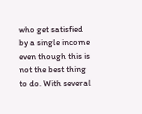who get satisfied by a single income even though this is not the best thing to do. With several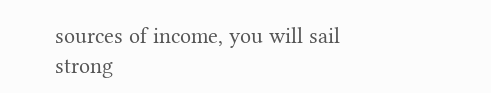sources of income, you will sail strong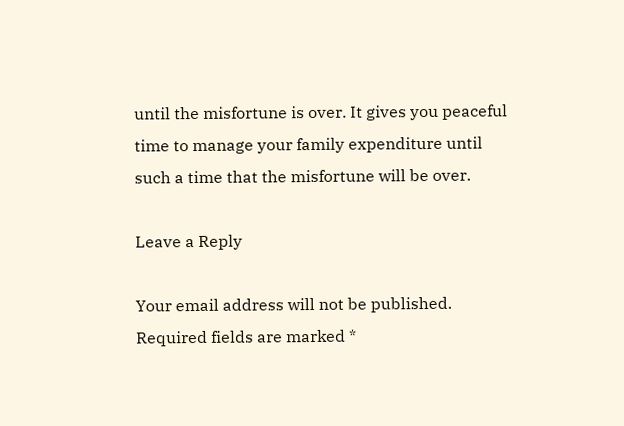until the misfortune is over. It gives you peaceful time to manage your family expenditure until such a time that the misfortune will be over.

Leave a Reply

Your email address will not be published. Required fields are marked *